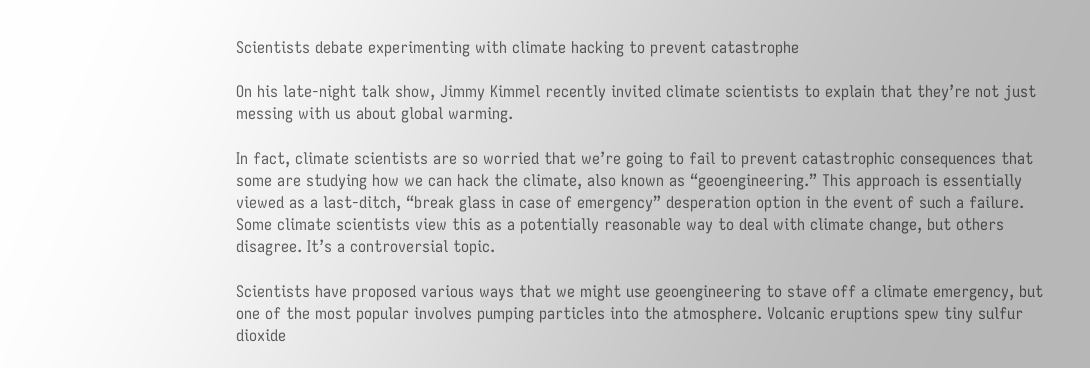Scientists debate experimenting with climate hacking to prevent catastrophe

On his late-night talk show, Jimmy Kimmel recently invited climate scientists to explain that they’re not just messing with us about global warming.

In fact, climate scientists are so worried that we’re going to fail to prevent catastrophic consequences that some are studying how we can hack the climate, also known as “geoengineering.” This approach is essentially viewed as a last-ditch, “break glass in case of emergency” desperation option in the event of such a failure. Some climate scientists view this as a potentially reasonable way to deal with climate change, but others disagree. It’s a controversial topic.

Scientists have proposed various ways that we might use geoengineering to stave off a climate emergency, but one of the most popular involves pumping particles into the atmosphere. Volcanic eruptions spew tiny sulfur dioxide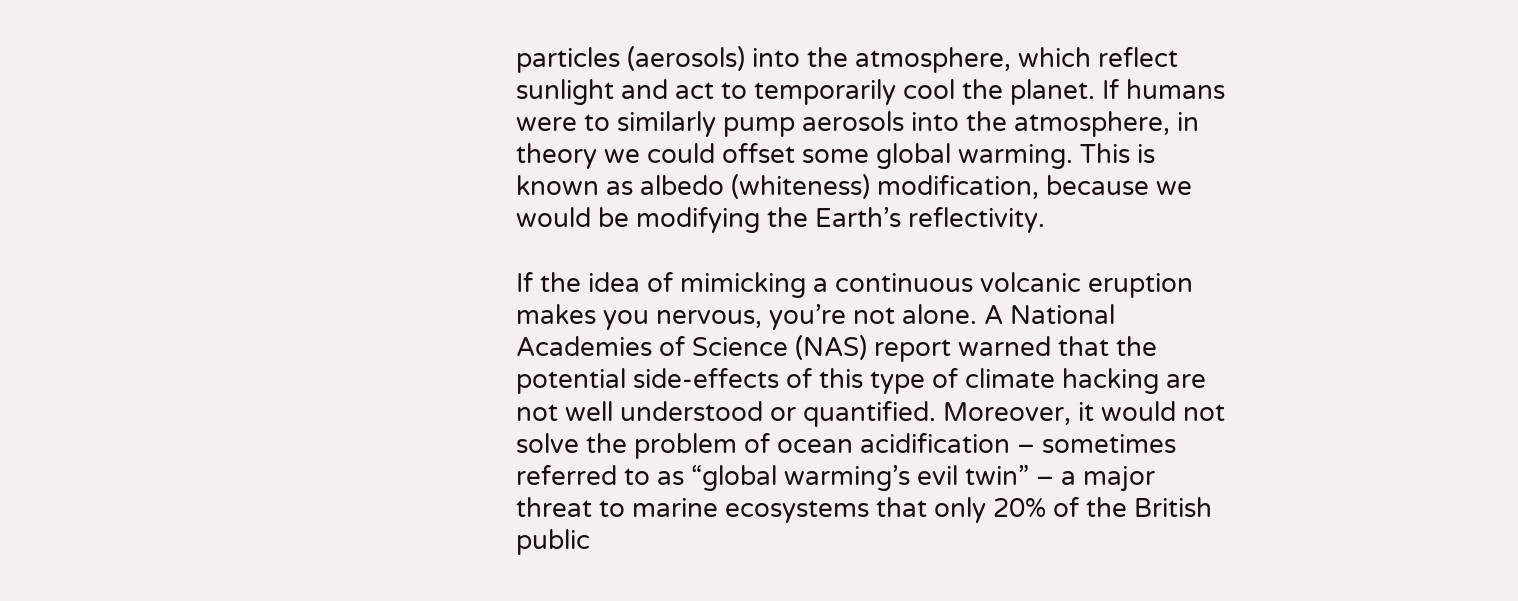particles (aerosols) into the atmosphere, which reflect sunlight and act to temporarily cool the planet. If humans were to similarly pump aerosols into the atmosphere, in theory we could offset some global warming. This is known as albedo (whiteness) modification, because we would be modifying the Earth’s reflectivity.

If the idea of mimicking a continuous volcanic eruption makes you nervous, you’re not alone. A National Academies of Science (NAS) report warned that the potential side-effects of this type of climate hacking are not well understood or quantified. Moreover, it would not solve the problem of ocean acidification – sometimes referred to as “global warming’s evil twin” – a major threat to marine ecosystems that only 20% of the British public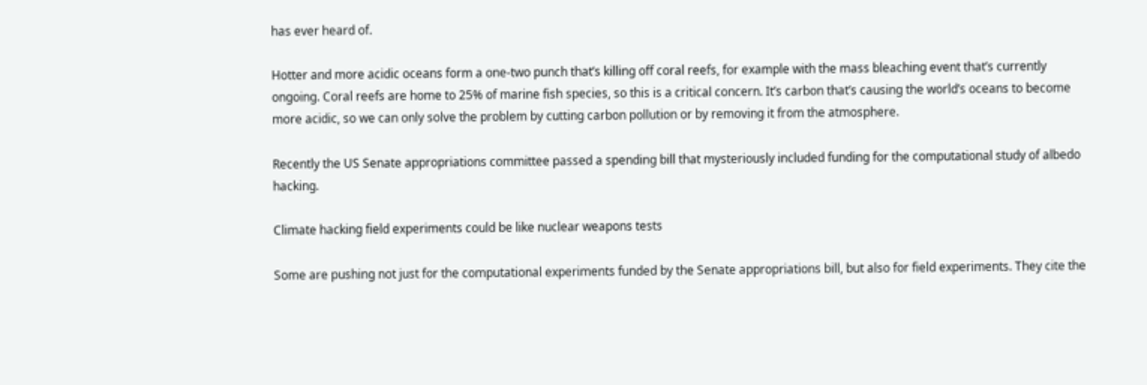has ever heard of.

Hotter and more acidic oceans form a one-two punch that’s killing off coral reefs, for example with the mass bleaching event that’s currently ongoing. Coral reefs are home to 25% of marine fish species, so this is a critical concern. It’s carbon that’s causing the world’s oceans to become more acidic, so we can only solve the problem by cutting carbon pollution or by removing it from the atmosphere.

Recently the US Senate appropriations committee passed a spending bill that mysteriously included funding for the computational study of albedo hacking.

Climate hacking field experiments could be like nuclear weapons tests

Some are pushing not just for the computational experiments funded by the Senate appropriations bill, but also for field experiments. They cite the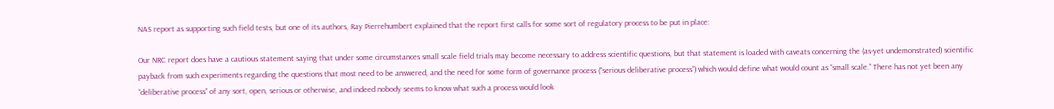NAS report as supporting such field tests, but one of its authors, Ray Pierrehumbert explained that the report first calls for some sort of regulatory process to be put in place:

Our NRC report does have a cautious statement saying that under some circumstances small scale field trials may become necessary to address scientific questions, but that statement is loaded with caveats concerning the (as-yet undemonstrated) scientific payback from such experiments regarding the questions that most need to be answered, and the need for some form of governance process (“serious deliberative process”) which would define what would count as “small scale.” There has not yet been any “deliberative process” of any sort, open, serious or otherwise, and indeed nobody seems to know what such a process would look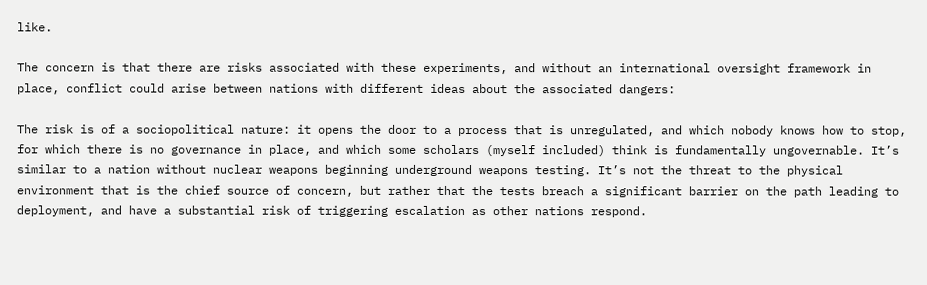like.

The concern is that there are risks associated with these experiments, and without an international oversight framework in place, conflict could arise between nations with different ideas about the associated dangers:

The risk is of a sociopolitical nature: it opens the door to a process that is unregulated, and which nobody knows how to stop, for which there is no governance in place, and which some scholars (myself included) think is fundamentally ungovernable. It’s similar to a nation without nuclear weapons beginning underground weapons testing. It’s not the threat to the physical environment that is the chief source of concern, but rather that the tests breach a significant barrier on the path leading to deployment, and have a substantial risk of triggering escalation as other nations respond.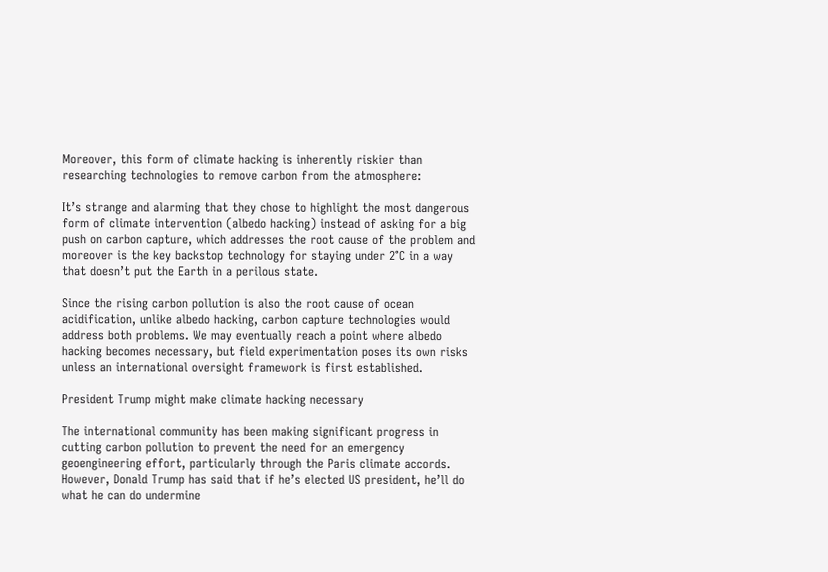Moreover, this form of climate hacking is inherently riskier than researching technologies to remove carbon from the atmosphere:

It’s strange and alarming that they chose to highlight the most dangerous form of climate intervention (albedo hacking) instead of asking for a big push on carbon capture, which addresses the root cause of the problem and moreover is the key backstop technology for staying under 2°C in a way that doesn’t put the Earth in a perilous state.

Since the rising carbon pollution is also the root cause of ocean acidification, unlike albedo hacking, carbon capture technologies would address both problems. We may eventually reach a point where albedo hacking becomes necessary, but field experimentation poses its own risks unless an international oversight framework is first established.

President Trump might make climate hacking necessary

The international community has been making significant progress in cutting carbon pollution to prevent the need for an emergency geoengineering effort, particularly through the Paris climate accords. However, Donald Trump has said that if he’s elected US president, he’ll do what he can do undermine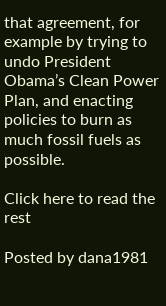that agreement, for example by trying to undo President Obama’s Clean Power Plan, and enacting policies to burn as much fossil fuels as possible.

Click here to read the rest

Posted by dana1981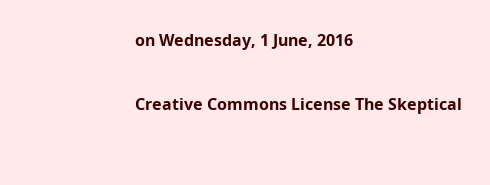on Wednesday, 1 June, 2016

Creative Commons License The Skeptical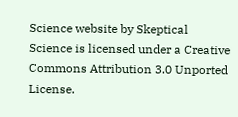Science website by Skeptical Science is licensed under a Creative Commons Attribution 3.0 Unported License.